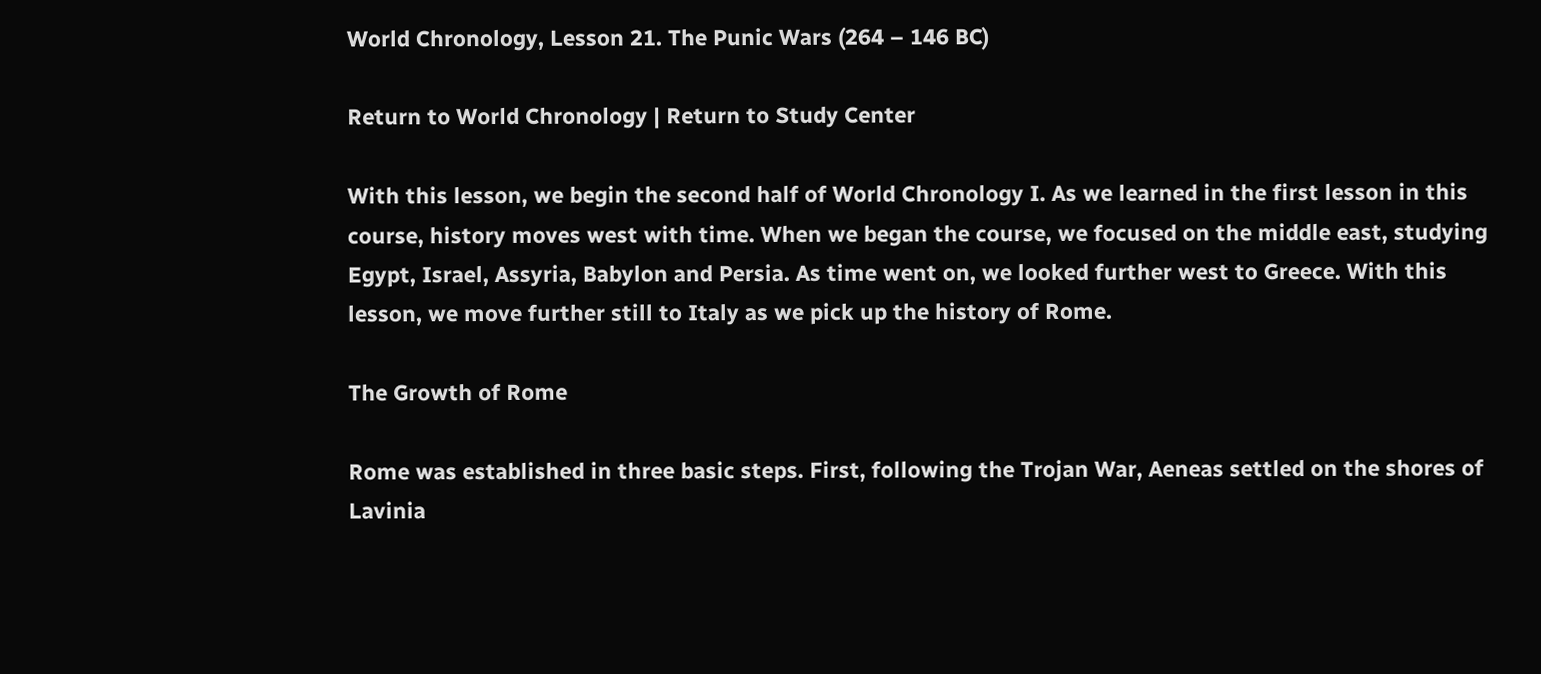World Chronology, Lesson 21. The Punic Wars (264 – 146 BC)

Return to World Chronology | Return to Study Center

With this lesson, we begin the second half of World Chronology I. As we learned in the first lesson in this course, history moves west with time. When we began the course, we focused on the middle east, studying Egypt, Israel, Assyria, Babylon and Persia. As time went on, we looked further west to Greece. With this lesson, we move further still to Italy as we pick up the history of Rome.

The Growth of Rome

Rome was established in three basic steps. First, following the Trojan War, Aeneas settled on the shores of Lavinia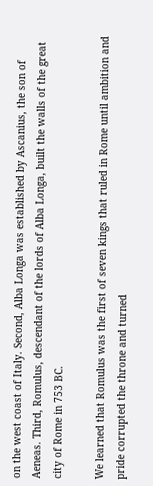on the west coast of Italy. Second, Alba Longa was established by Ascanius, the son of Aeneas. Third, Romulus, descendant of the lords of Alba Longa, built the walls of the great city of Rome in 753 BC.

We learned that Romulus was the first of seven kings that ruled in Rome until ambition and pride corrupted the throne and turned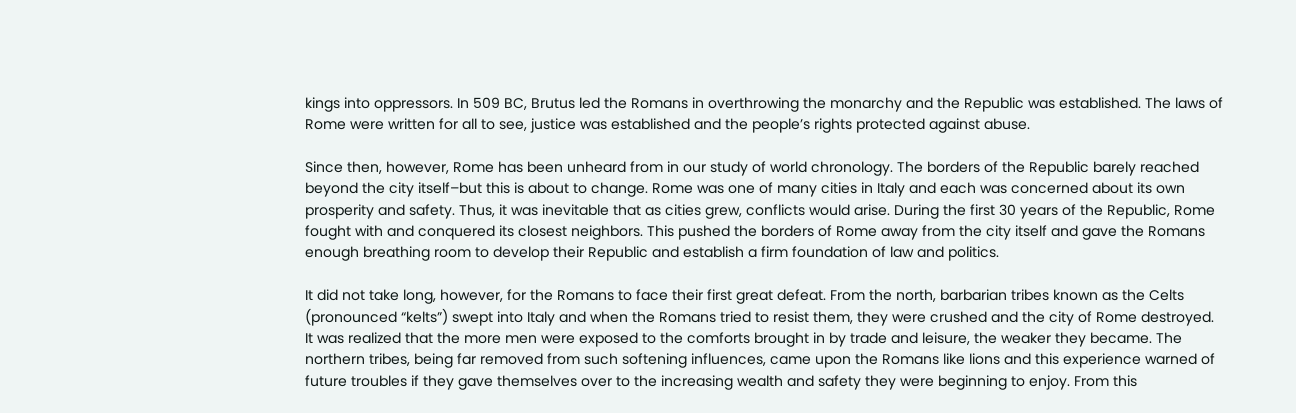kings into oppressors. In 509 BC, Brutus led the Romans in overthrowing the monarchy and the Republic was established. The laws of Rome were written for all to see, justice was established and the people’s rights protected against abuse.

Since then, however, Rome has been unheard from in our study of world chronology. The borders of the Republic barely reached beyond the city itself–but this is about to change. Rome was one of many cities in Italy and each was concerned about its own prosperity and safety. Thus, it was inevitable that as cities grew, conflicts would arise. During the first 30 years of the Republic, Rome fought with and conquered its closest neighbors. This pushed the borders of Rome away from the city itself and gave the Romans enough breathing room to develop their Republic and establish a firm foundation of law and politics.

It did not take long, however, for the Romans to face their first great defeat. From the north, barbarian tribes known as the Celts (pronounced “kelts”) swept into Italy and when the Romans tried to resist them, they were crushed and the city of Rome destroyed. It was realized that the more men were exposed to the comforts brought in by trade and leisure, the weaker they became. The northern tribes, being far removed from such softening influences, came upon the Romans like lions and this experience warned of future troubles if they gave themselves over to the increasing wealth and safety they were beginning to enjoy. From this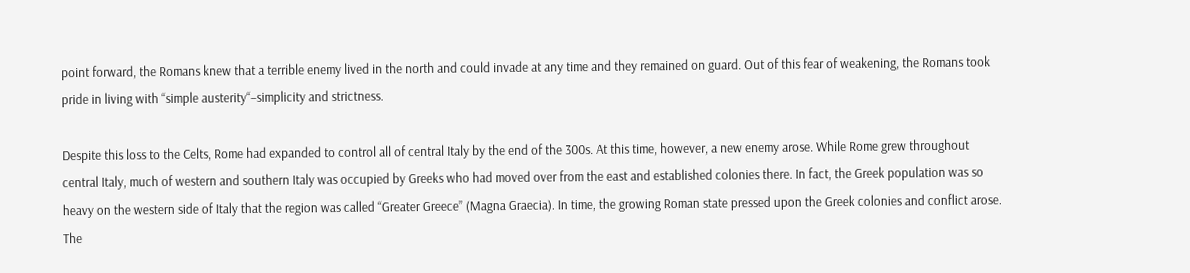point forward, the Romans knew that a terrible enemy lived in the north and could invade at any time and they remained on guard. Out of this fear of weakening, the Romans took pride in living with “simple austerity“–simplicity and strictness.

Despite this loss to the Celts, Rome had expanded to control all of central Italy by the end of the 300s. At this time, however, a new enemy arose. While Rome grew throughout central Italy, much of western and southern Italy was occupied by Greeks who had moved over from the east and established colonies there. In fact, the Greek population was so heavy on the western side of Italy that the region was called “Greater Greece” (Magna Graecia). In time, the growing Roman state pressed upon the Greek colonies and conflict arose. The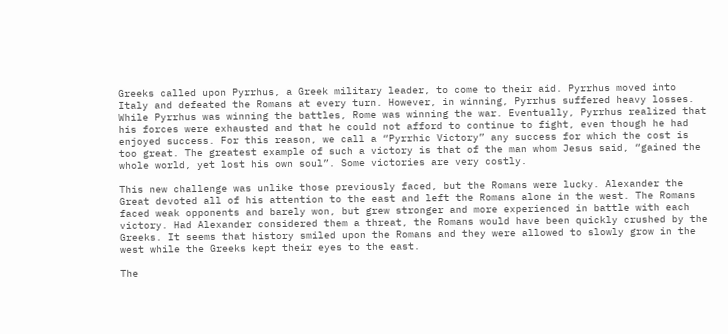Greeks called upon Pyrrhus, a Greek military leader, to come to their aid. Pyrrhus moved into Italy and defeated the Romans at every turn. However, in winning, Pyrrhus suffered heavy losses. While Pyrrhus was winning the battles, Rome was winning the war. Eventually, Pyrrhus realized that his forces were exhausted and that he could not afford to continue to fight, even though he had enjoyed success. For this reason, we call a “Pyrrhic Victory” any success for which the cost is too great. The greatest example of such a victory is that of the man whom Jesus said, “gained the whole world, yet lost his own soul”. Some victories are very costly.

This new challenge was unlike those previously faced, but the Romans were lucky. Alexander the Great devoted all of his attention to the east and left the Romans alone in the west. The Romans faced weak opponents and barely won, but grew stronger and more experienced in battle with each victory. Had Alexander considered them a threat, the Romans would have been quickly crushed by the Greeks. It seems that history smiled upon the Romans and they were allowed to slowly grow in the west while the Greeks kept their eyes to the east.

The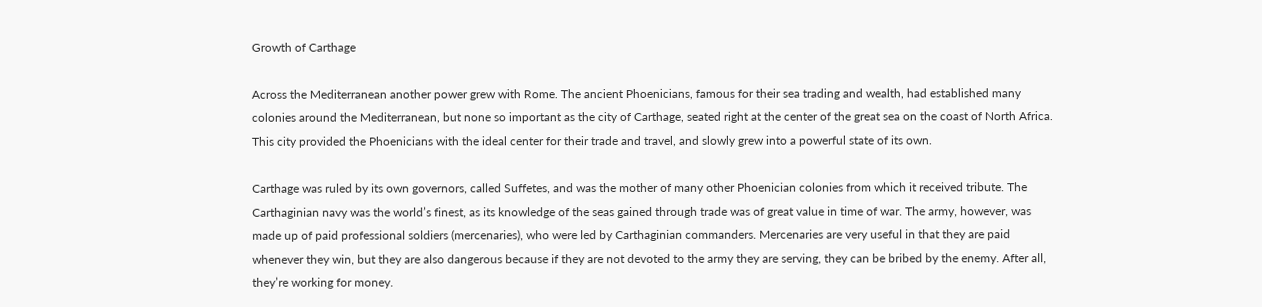Growth of Carthage

Across the Mediterranean another power grew with Rome. The ancient Phoenicians, famous for their sea trading and wealth, had established many colonies around the Mediterranean, but none so important as the city of Carthage, seated right at the center of the great sea on the coast of North Africa. This city provided the Phoenicians with the ideal center for their trade and travel, and slowly grew into a powerful state of its own.

Carthage was ruled by its own governors, called Suffetes, and was the mother of many other Phoenician colonies from which it received tribute. The Carthaginian navy was the world’s finest, as its knowledge of the seas gained through trade was of great value in time of war. The army, however, was made up of paid professional soldiers (mercenaries), who were led by Carthaginian commanders. Mercenaries are very useful in that they are paid whenever they win, but they are also dangerous because if they are not devoted to the army they are serving, they can be bribed by the enemy. After all, they’re working for money.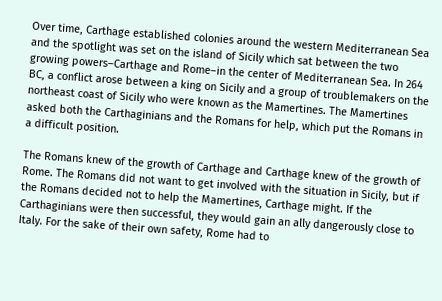Over time, Carthage established colonies around the western Mediterranean Sea and the spotlight was set on the island of Sicily which sat between the two growing powers–Carthage and Rome–in the center of Mediterranean Sea. In 264 BC, a conflict arose between a king on Sicily and a group of troublemakers on the northeast coast of Sicily who were known as the Mamertines. The Mamertines asked both the Carthaginians and the Romans for help, which put the Romans in a difficult position.

The Romans knew of the growth of Carthage and Carthage knew of the growth of Rome. The Romans did not want to get involved with the situation in Sicily, but if the Romans decided not to help the Mamertines, Carthage might. If the Carthaginians were then successful, they would gain an ally dangerously close to Italy. For the sake of their own safety, Rome had to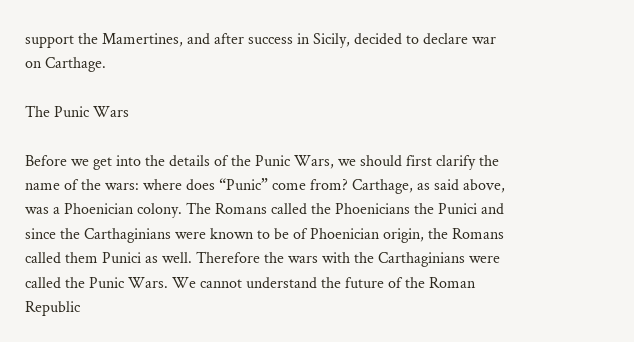support the Mamertines, and after success in Sicily, decided to declare war on Carthage.

The Punic Wars

Before we get into the details of the Punic Wars, we should first clarify the name of the wars: where does “Punic” come from? Carthage, as said above, was a Phoenician colony. The Romans called the Phoenicians the Punici and since the Carthaginians were known to be of Phoenician origin, the Romans called them Punici as well. Therefore the wars with the Carthaginians were called the Punic Wars. We cannot understand the future of the Roman Republic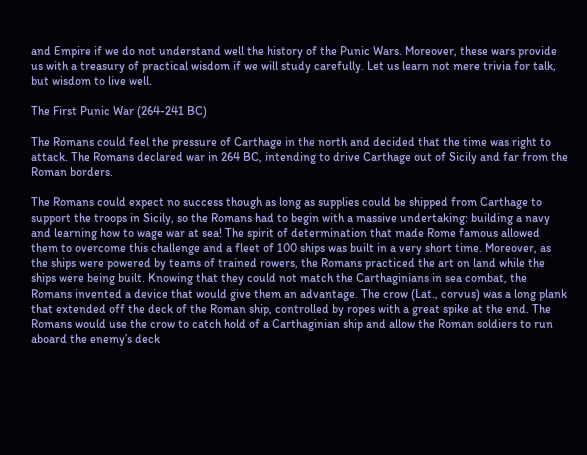and Empire if we do not understand well the history of the Punic Wars. Moreover, these wars provide us with a treasury of practical wisdom if we will study carefully. Let us learn not mere trivia for talk, but wisdom to live well.

The First Punic War (264-241 BC)

The Romans could feel the pressure of Carthage in the north and decided that the time was right to attack. The Romans declared war in 264 BC, intending to drive Carthage out of Sicily and far from the Roman borders.

The Romans could expect no success though as long as supplies could be shipped from Carthage to support the troops in Sicily, so the Romans had to begin with a massive undertaking: building a navy and learning how to wage war at sea! The spirit of determination that made Rome famous allowed them to overcome this challenge and a fleet of 100 ships was built in a very short time. Moreover, as the ships were powered by teams of trained rowers, the Romans practiced the art on land while the ships were being built. Knowing that they could not match the Carthaginians in sea combat, the Romans invented a device that would give them an advantage. The crow (Lat., corvus) was a long plank that extended off the deck of the Roman ship, controlled by ropes with a great spike at the end. The Romans would use the crow to catch hold of a Carthaginian ship and allow the Roman soldiers to run aboard the enemy’s deck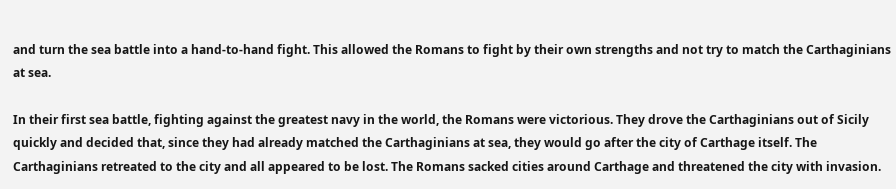and turn the sea battle into a hand-to-hand fight. This allowed the Romans to fight by their own strengths and not try to match the Carthaginians at sea.

In their first sea battle, fighting against the greatest navy in the world, the Romans were victorious. They drove the Carthaginians out of Sicily quickly and decided that, since they had already matched the Carthaginians at sea, they would go after the city of Carthage itself. The Carthaginians retreated to the city and all appeared to be lost. The Romans sacked cities around Carthage and threatened the city with invasion.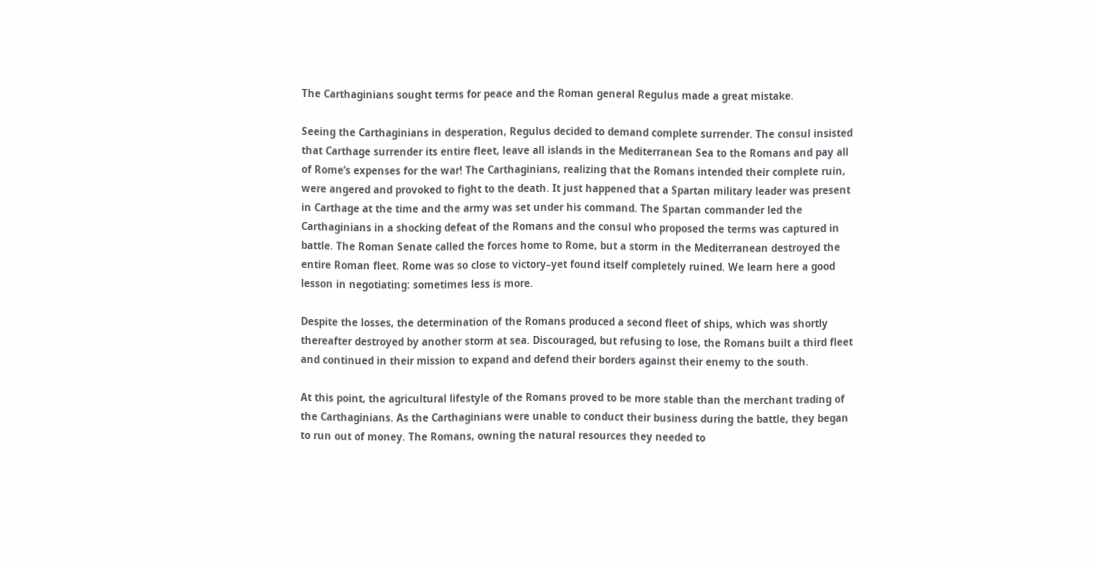The Carthaginians sought terms for peace and the Roman general Regulus made a great mistake.

Seeing the Carthaginians in desperation, Regulus decided to demand complete surrender. The consul insisted that Carthage surrender its entire fleet, leave all islands in the Mediterranean Sea to the Romans and pay all of Rome’s expenses for the war! The Carthaginians, realizing that the Romans intended their complete ruin, were angered and provoked to fight to the death. It just happened that a Spartan military leader was present in Carthage at the time and the army was set under his command. The Spartan commander led the Carthaginians in a shocking defeat of the Romans and the consul who proposed the terms was captured in battle. The Roman Senate called the forces home to Rome, but a storm in the Mediterranean destroyed the entire Roman fleet. Rome was so close to victory–yet found itself completely ruined. We learn here a good lesson in negotiating: sometimes less is more.

Despite the losses, the determination of the Romans produced a second fleet of ships, which was shortly thereafter destroyed by another storm at sea. Discouraged, but refusing to lose, the Romans built a third fleet and continued in their mission to expand and defend their borders against their enemy to the south.

At this point, the agricultural lifestyle of the Romans proved to be more stable than the merchant trading of the Carthaginians. As the Carthaginians were unable to conduct their business during the battle, they began to run out of money. The Romans, owning the natural resources they needed to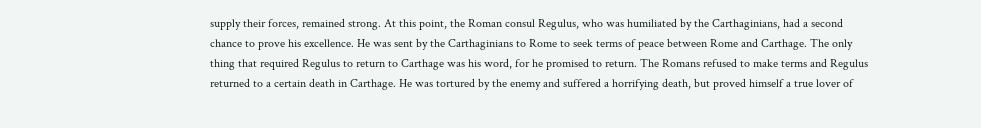supply their forces, remained strong. At this point, the Roman consul Regulus, who was humiliated by the Carthaginians, had a second chance to prove his excellence. He was sent by the Carthaginians to Rome to seek terms of peace between Rome and Carthage. The only thing that required Regulus to return to Carthage was his word, for he promised to return. The Romans refused to make terms and Regulus returned to a certain death in Carthage. He was tortured by the enemy and suffered a horrifying death, but proved himself a true lover of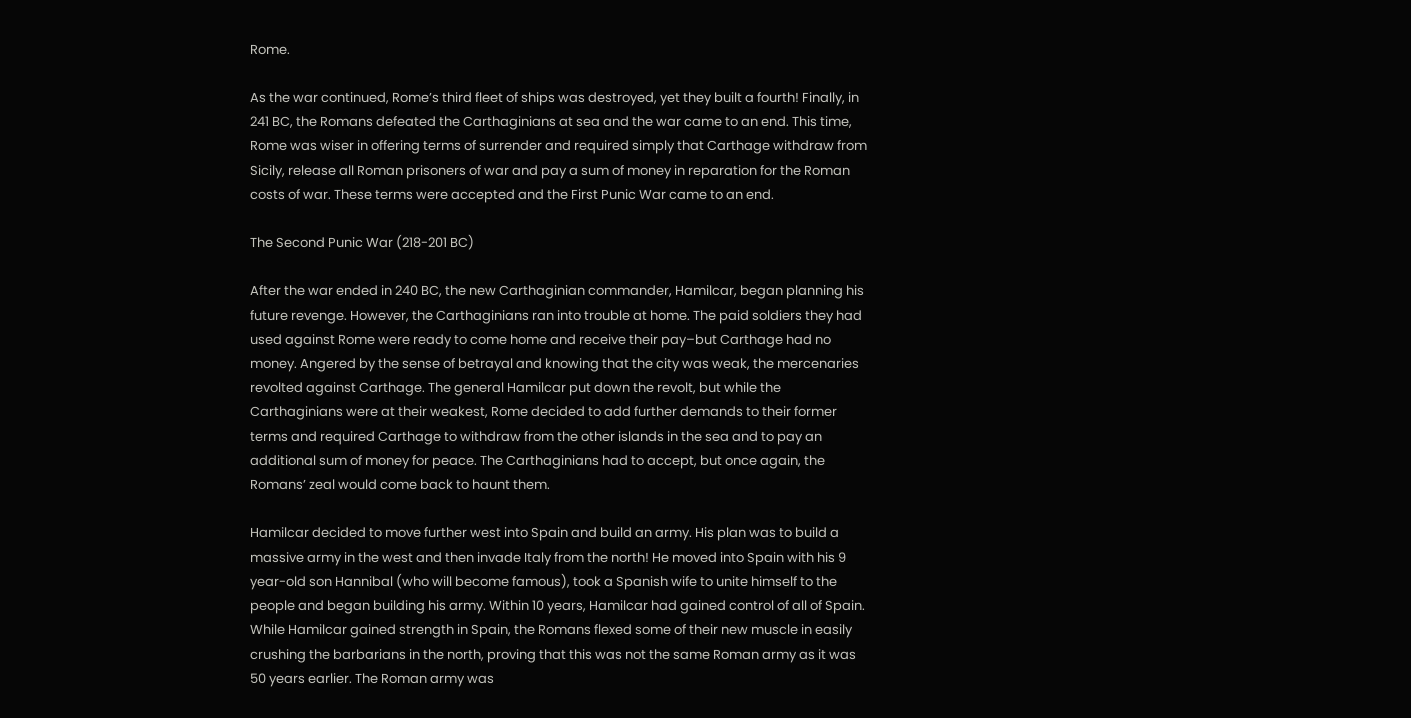Rome.

As the war continued, Rome’s third fleet of ships was destroyed, yet they built a fourth! Finally, in 241 BC, the Romans defeated the Carthaginians at sea and the war came to an end. This time, Rome was wiser in offering terms of surrender and required simply that Carthage withdraw from Sicily, release all Roman prisoners of war and pay a sum of money in reparation for the Roman costs of war. These terms were accepted and the First Punic War came to an end.

The Second Punic War (218-201 BC)

After the war ended in 240 BC, the new Carthaginian commander, Hamilcar, began planning his future revenge. However, the Carthaginians ran into trouble at home. The paid soldiers they had used against Rome were ready to come home and receive their pay–but Carthage had no money. Angered by the sense of betrayal and knowing that the city was weak, the mercenaries revolted against Carthage. The general Hamilcar put down the revolt, but while the Carthaginians were at their weakest, Rome decided to add further demands to their former terms and required Carthage to withdraw from the other islands in the sea and to pay an additional sum of money for peace. The Carthaginians had to accept, but once again, the Romans’ zeal would come back to haunt them.

Hamilcar decided to move further west into Spain and build an army. His plan was to build a massive army in the west and then invade Italy from the north! He moved into Spain with his 9 year-old son Hannibal (who will become famous), took a Spanish wife to unite himself to the people and began building his army. Within 10 years, Hamilcar had gained control of all of Spain. While Hamilcar gained strength in Spain, the Romans flexed some of their new muscle in easily crushing the barbarians in the north, proving that this was not the same Roman army as it was 50 years earlier. The Roman army was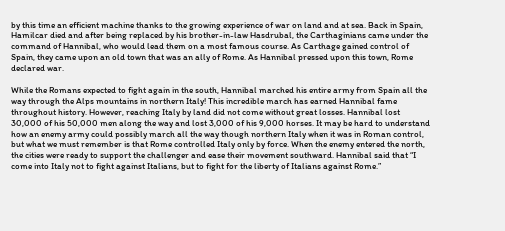by this time an efficient machine thanks to the growing experience of war on land and at sea. Back in Spain, Hamilcar died and after being replaced by his brother-in-law Hasdrubal, the Carthaginians came under the command of Hannibal, who would lead them on a most famous course. As Carthage gained control of Spain, they came upon an old town that was an ally of Rome. As Hannibal pressed upon this town, Rome declared war.

While the Romans expected to fight again in the south, Hannibal marched his entire army from Spain all the way through the Alps mountains in northern Italy! This incredible march has earned Hannibal fame throughout history. However, reaching Italy by land did not come without great losses. Hannibal lost 30,000 of his 50,000 men along the way and lost 3,000 of his 9,000 horses. It may be hard to understand how an enemy army could possibly march all the way though northern Italy when it was in Roman control, but what we must remember is that Rome controlled Italy only by force. When the enemy entered the north, the cities were ready to support the challenger and ease their movement southward. Hannibal said that “I come into Italy not to fight against Italians, but to fight for the liberty of Italians against Rome.”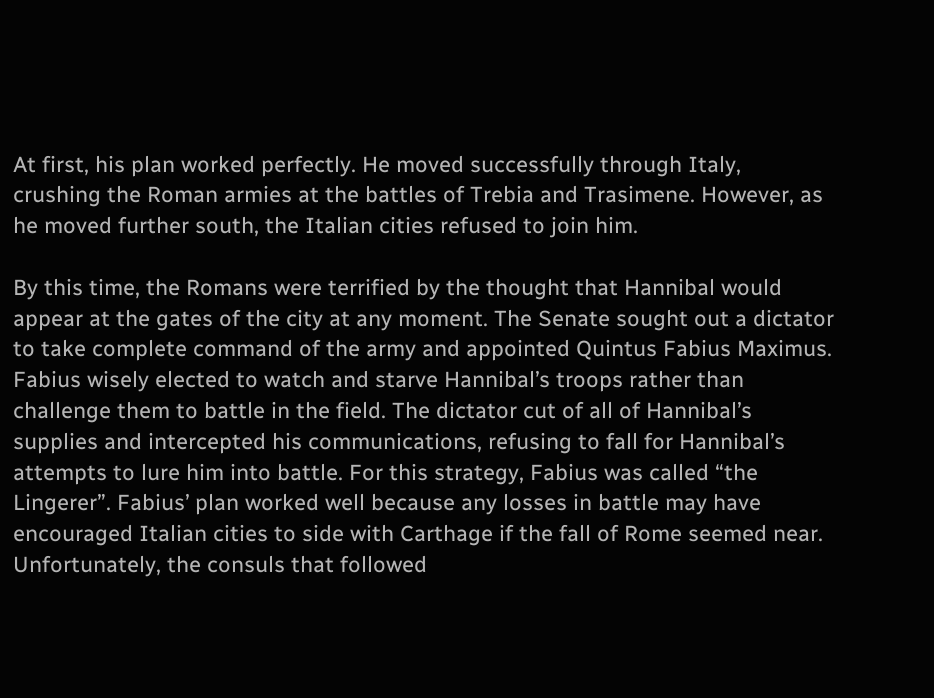At first, his plan worked perfectly. He moved successfully through Italy, crushing the Roman armies at the battles of Trebia and Trasimene. However, as he moved further south, the Italian cities refused to join him.

By this time, the Romans were terrified by the thought that Hannibal would appear at the gates of the city at any moment. The Senate sought out a dictator to take complete command of the army and appointed Quintus Fabius Maximus. Fabius wisely elected to watch and starve Hannibal’s troops rather than challenge them to battle in the field. The dictator cut of all of Hannibal’s supplies and intercepted his communications, refusing to fall for Hannibal’s attempts to lure him into battle. For this strategy, Fabius was called “the Lingerer”. Fabius’ plan worked well because any losses in battle may have encouraged Italian cities to side with Carthage if the fall of Rome seemed near. Unfortunately, the consuls that followed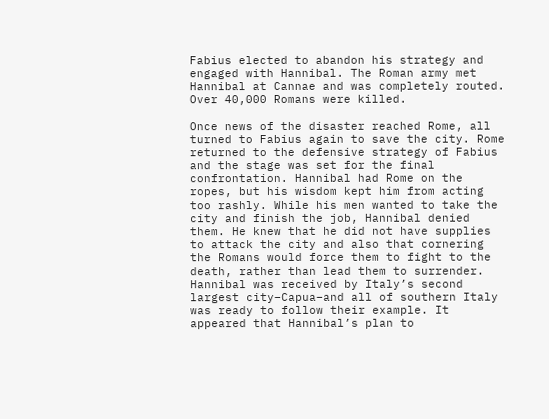Fabius elected to abandon his strategy and engaged with Hannibal. The Roman army met Hannibal at Cannae and was completely routed. Over 40,000 Romans were killed.

Once news of the disaster reached Rome, all turned to Fabius again to save the city. Rome returned to the defensive strategy of Fabius and the stage was set for the final confrontation. Hannibal had Rome on the ropes, but his wisdom kept him from acting too rashly. While his men wanted to take the city and finish the job, Hannibal denied them. He knew that he did not have supplies to attack the city and also that cornering the Romans would force them to fight to the death, rather than lead them to surrender. Hannibal was received by Italy’s second largest city–Capua–and all of southern Italy was ready to follow their example. It appeared that Hannibal’s plan to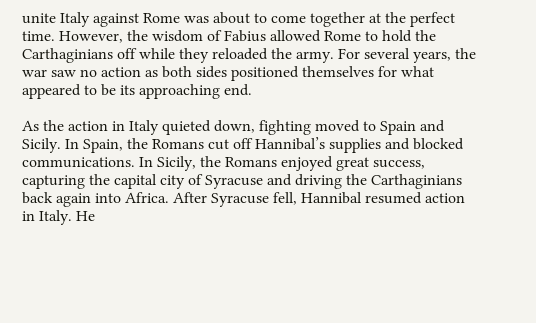unite Italy against Rome was about to come together at the perfect time. However, the wisdom of Fabius allowed Rome to hold the Carthaginians off while they reloaded the army. For several years, the war saw no action as both sides positioned themselves for what appeared to be its approaching end.

As the action in Italy quieted down, fighting moved to Spain and Sicily. In Spain, the Romans cut off Hannibal’s supplies and blocked communications. In Sicily, the Romans enjoyed great success, capturing the capital city of Syracuse and driving the Carthaginians back again into Africa. After Syracuse fell, Hannibal resumed action in Italy. He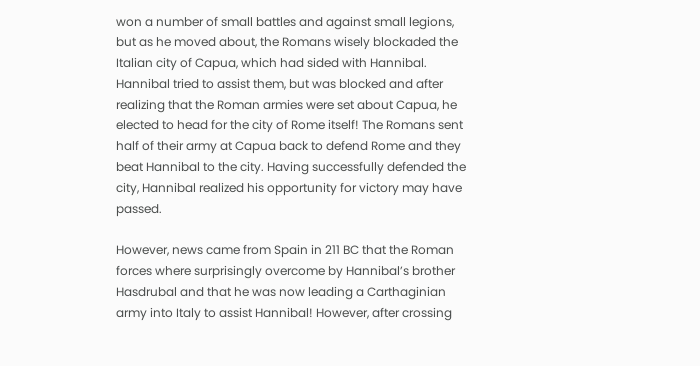won a number of small battles and against small legions, but as he moved about, the Romans wisely blockaded the Italian city of Capua, which had sided with Hannibal. Hannibal tried to assist them, but was blocked and after realizing that the Roman armies were set about Capua, he elected to head for the city of Rome itself! The Romans sent half of their army at Capua back to defend Rome and they beat Hannibal to the city. Having successfully defended the city, Hannibal realized his opportunity for victory may have passed.

However, news came from Spain in 211 BC that the Roman forces where surprisingly overcome by Hannibal’s brother Hasdrubal and that he was now leading a Carthaginian army into Italy to assist Hannibal! However, after crossing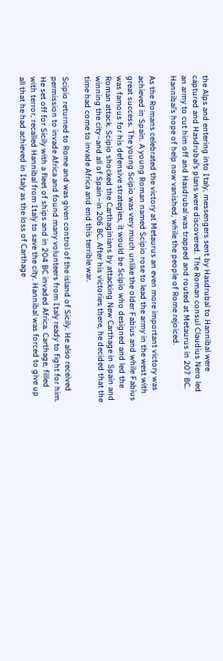the Alps and entering into Italy, messengers sent by Hasdrubal to Hannibal were captured and Hasdrubal’s plans were discovered. The Roman consul Claudius Nero led an army to cut him off and Hasdrubal was trapped and routed at Metaurus in 207 BC. Hannibal’s hope of help now vanished, while the people of Rome rejoiced.

As the Romans celebrated the victory at Metaurus an even more important victory was achieved in Spain. A young Roman named Scipio rose to lead the army in the west with great success. The young Scipio was very much unlike the older Fabius and while Fabius was famous for his defensive strategies, it would be Scipio who designed and led the Roman attack. Scipio shocked the Carthaginians by attacking New Carthage in Spain and winning the city–and all of Spain–in 206 BC. After his victories there, he decided that the time had come to invade Africa and end this terrible war.

Scipio returned to Rome and was given control of the island of Sicily. He also received permission to invade Africa and found many volunteers from Italy ready to fight for him. He set off for Sicily with a fleet of ships and in 204 BC invaded Africa. Carthage, filled with terror, recalled Hannibal from Italy to save the city. Hannibal was forced to give up all that he had achieved in Italy as the loss of Carthage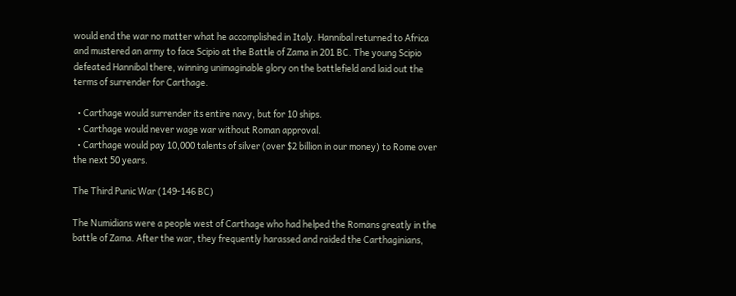would end the war no matter what he accomplished in Italy. Hannibal returned to Africa and mustered an army to face Scipio at the Battle of Zama in 201 BC. The young Scipio defeated Hannibal there, winning unimaginable glory on the battlefield and laid out the terms of surrender for Carthage.

  • Carthage would surrender its entire navy, but for 10 ships.
  • Carthage would never wage war without Roman approval.
  • Carthage would pay 10,000 talents of silver (over $2 billion in our money) to Rome over the next 50 years.

The Third Punic War (149-146 BC)

The Numidians were a people west of Carthage who had helped the Romans greatly in the battle of Zama. After the war, they frequently harassed and raided the Carthaginians,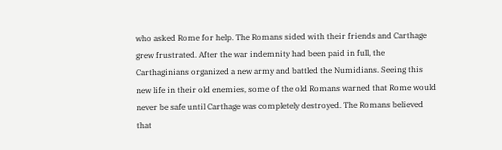who asked Rome for help. The Romans sided with their friends and Carthage grew frustrated. After the war indemnity had been paid in full, the Carthaginians organized a new army and battled the Numidians. Seeing this new life in their old enemies, some of the old Romans warned that Rome would never be safe until Carthage was completely destroyed. The Romans believed that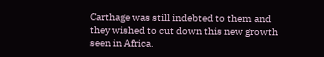Carthage was still indebted to them and they wished to cut down this new growth seen in Africa.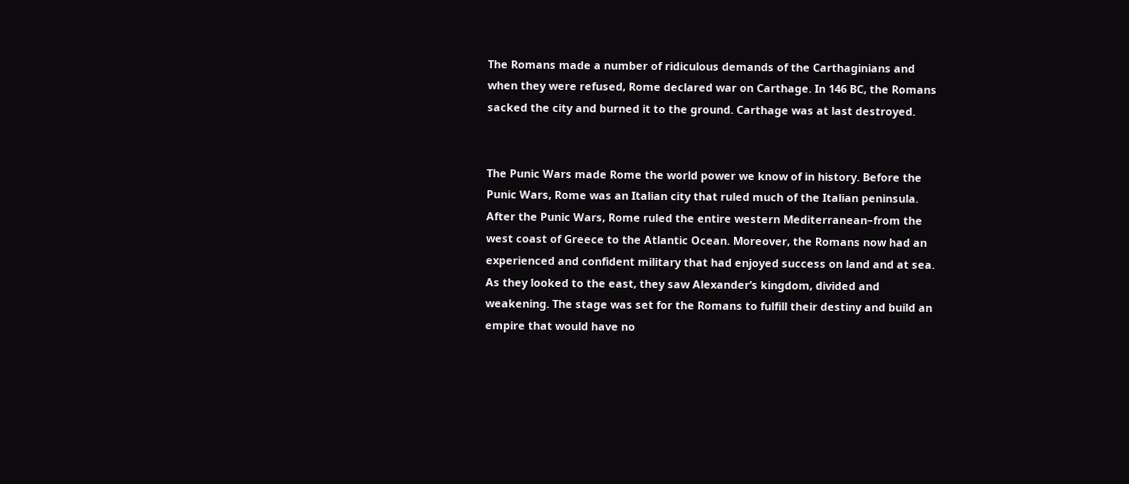The Romans made a number of ridiculous demands of the Carthaginians and when they were refused, Rome declared war on Carthage. In 146 BC, the Romans sacked the city and burned it to the ground. Carthage was at last destroyed.


The Punic Wars made Rome the world power we know of in history. Before the Punic Wars, Rome was an Italian city that ruled much of the Italian peninsula. After the Punic Wars, Rome ruled the entire western Mediterranean–from the west coast of Greece to the Atlantic Ocean. Moreover, the Romans now had an experienced and confident military that had enjoyed success on land and at sea. As they looked to the east, they saw Alexander’s kingdom, divided and weakening. The stage was set for the Romans to fulfill their destiny and build an empire that would have no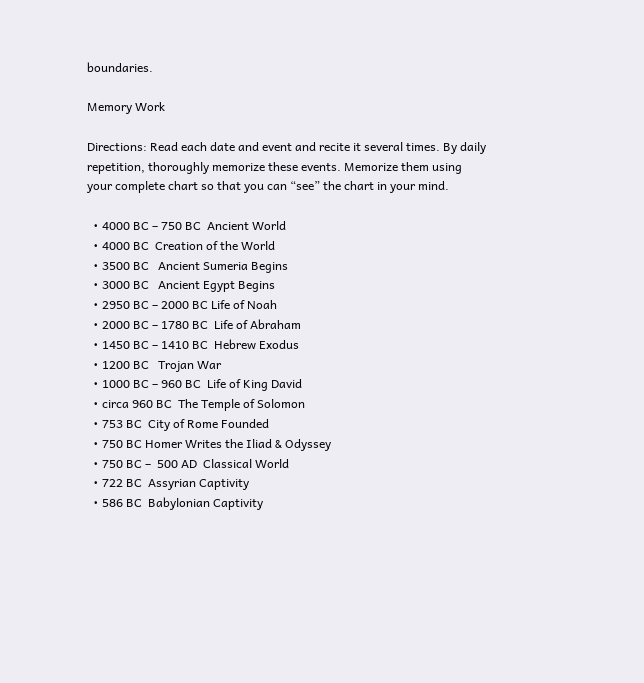boundaries.

Memory Work

Directions: Read each date and event and recite it several times. By daily repetition, thoroughly memorize these events. Memorize them using your complete chart so that you can “see” the chart in your mind.

  • 4000 BC – 750 BC  Ancient World
  • 4000 BC  Creation of the World
  • 3500 BC   Ancient Sumeria Begins
  • 3000 BC   Ancient Egypt Begins
  • 2950 BC – 2000 BC Life of Noah
  • 2000 BC – 1780 BC  Life of Abraham
  • 1450 BC – 1410 BC  Hebrew Exodus
  • 1200 BC   Trojan War
  • 1000 BC – 960 BC  Life of King David
  • circa 960 BC  The Temple of Solomon
  • 753 BC  City of Rome Founded
  • 750 BC Homer Writes the Iliad & Odyssey
  • 750 BC –  500 AD  Classical World
  • 722 BC  Assyrian Captivity
  • 586 BC  Babylonian Captivity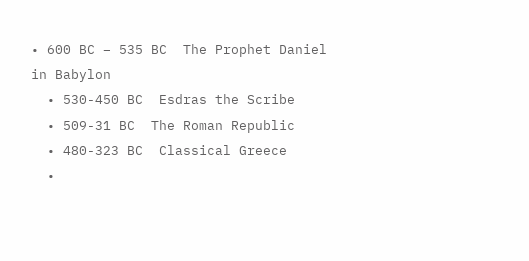• 600 BC – 535 BC  The Prophet Daniel in Babylon
  • 530-450 BC  Esdras the Scribe
  • 509-31 BC  The Roman Republic
  • 480-323 BC  Classical Greece
  •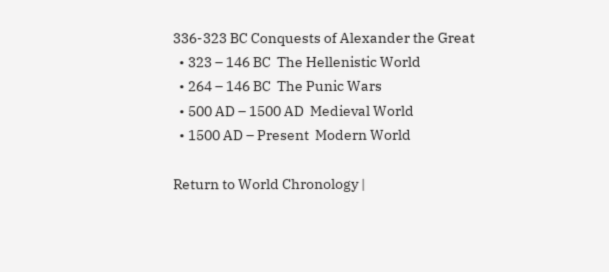336-323 BC Conquests of Alexander the Great
  • 323 – 146 BC  The Hellenistic World
  • 264 – 146 BC  The Punic Wars
  • 500 AD – 1500 AD  Medieval World
  • 1500 AD – Present  Modern World

Return to World Chronology |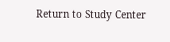Return to Study Center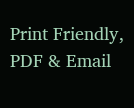Print Friendly, PDF & Email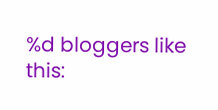%d bloggers like this: